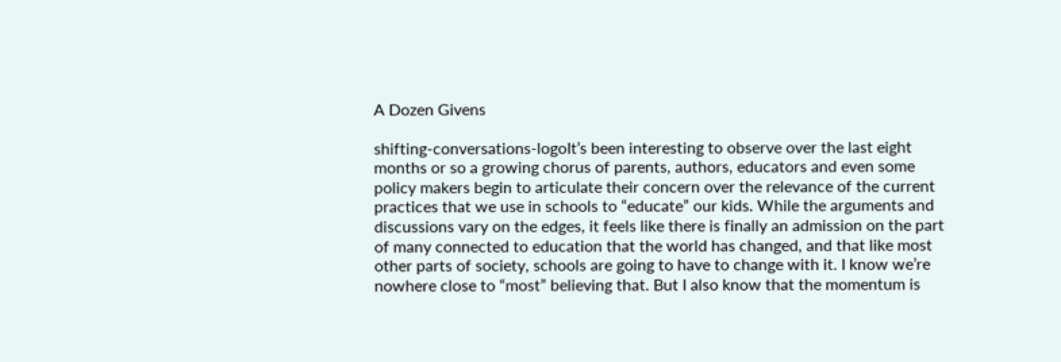A Dozen Givens

shifting-conversations-logoIt’s been interesting to observe over the last eight months or so a growing chorus of parents, authors, educators and even some policy makers begin to articulate their concern over the relevance of the current practices that we use in schools to “educate” our kids. While the arguments and discussions vary on the edges, it feels like there is finally an admission on the part of many connected to education that the world has changed, and that like most other parts of society, schools are going to have to change with it. I know we’re nowhere close to “most” believing that. But I also know that the momentum is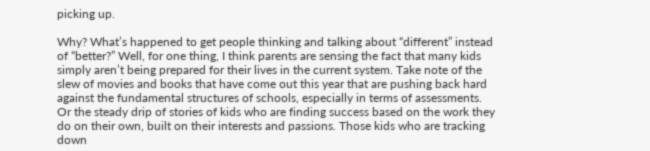picking up.

Why? What’s happened to get people thinking and talking about “different” instead of “better?” Well, for one thing, I think parents are sensing the fact that many kids simply aren’t being prepared for their lives in the current system. Take note of the slew of movies and books that have come out this year that are pushing back hard against the fundamental structures of schools, especially in terms of assessments. Or the steady drip of stories of kids who are finding success based on the work they do on their own, built on their interests and passions. Those kids who are tracking down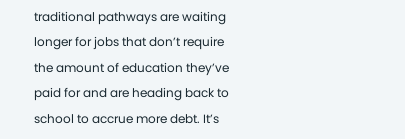traditional pathways are waiting longer for jobs that don’t require the amount of education they’ve paid for and are heading back to school to accrue more debt. It’s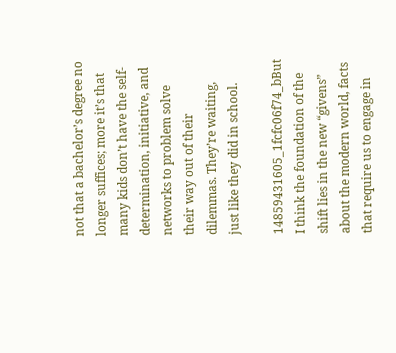not that a bachelor’s degree no longer suffices; more it’s that many kids don’t have the self-determination, initiative, and networks to problem solve their way out of their dilemmas. They’re waiting, just like they did in school.

14859431605_1fcfc06f74_bBut I think the foundation of the shift lies in the new “givens” about the modern world, facts that require us to engage in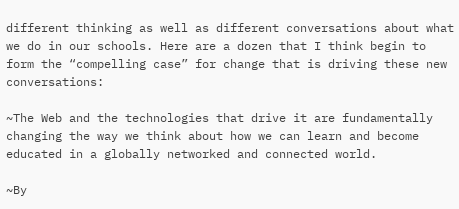different thinking as well as different conversations about what we do in our schools. Here are a dozen that I think begin to form the “compelling case” for change that is driving these new conversations:

~The Web and the technologies that drive it are fundamentally changing the way we think about how we can learn and become educated in a globally networked and connected world.

~By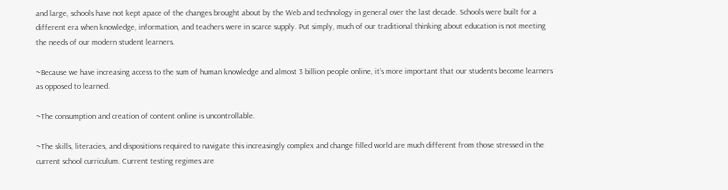and large, schools have not kept apace of the changes brought about by the Web and technology in general over the last decade. Schools were built for a different era when knowledge, information, and teachers were in scarce supply. Put simply, much of our traditional thinking about education is not meeting the needs of our modern student learners.

~Because we have increasing access to the sum of human knowledge and almost 3 billion people online, it’s more important that our students become learners as opposed to learned.

~The consumption and creation of content online is uncontrollable.

~The skills, literacies, and dispositions required to navigate this increasingly complex and change filled world are much different from those stressed in the current school curriculum. Current testing regimes are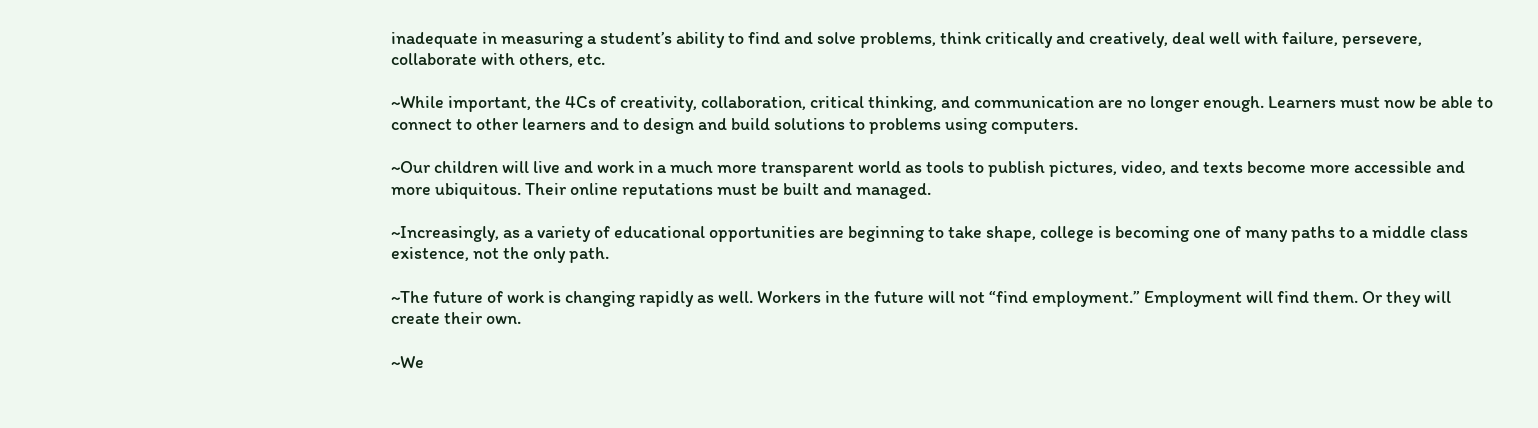inadequate in measuring a student’s ability to find and solve problems, think critically and creatively, deal well with failure, persevere, collaborate with others, etc.

~While important, the 4Cs of creativity, collaboration, critical thinking, and communication are no longer enough. Learners must now be able to connect to other learners and to design and build solutions to problems using computers.

~Our children will live and work in a much more transparent world as tools to publish pictures, video, and texts become more accessible and more ubiquitous. Their online reputations must be built and managed.

~Increasingly, as a variety of educational opportunities are beginning to take shape, college is becoming one of many paths to a middle class existence, not the only path.

~The future of work is changing rapidly as well. Workers in the future will not “find employment.” Employment will find them. Or they will create their own.

~We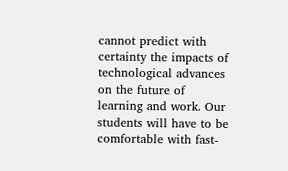cannot predict with certainty the impacts of technological advances on the future of learning and work. Our students will have to be comfortable with fast-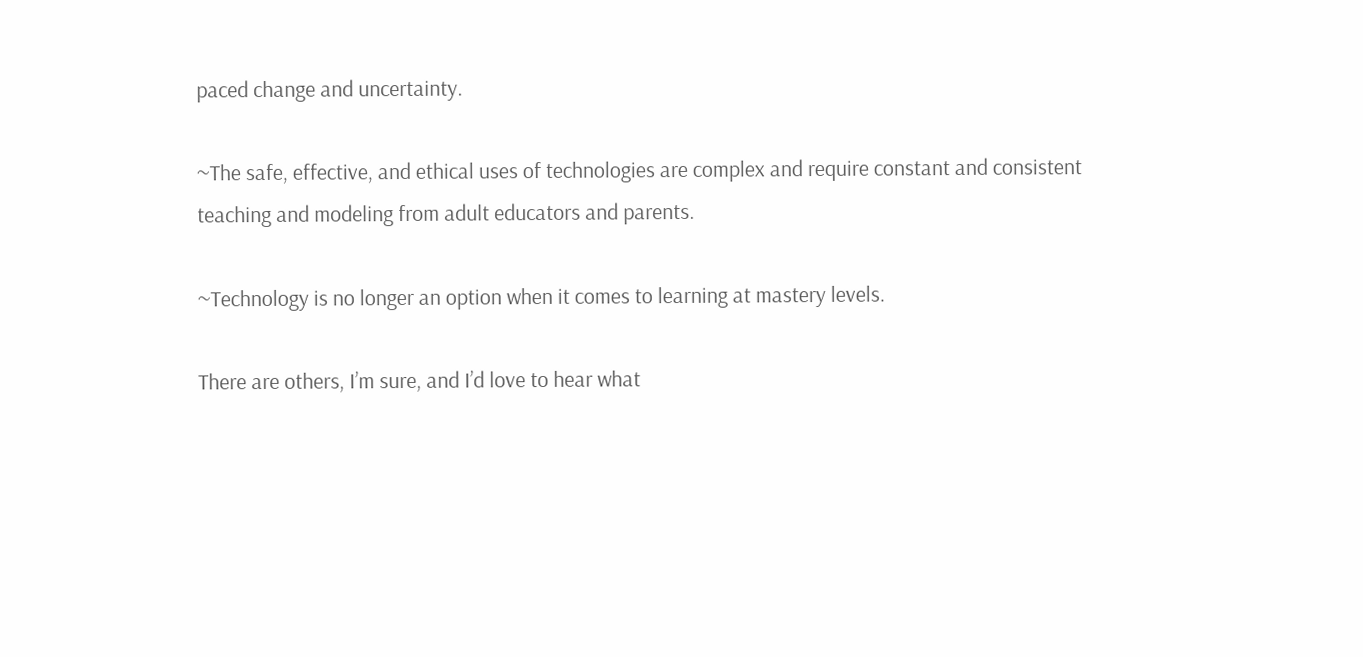paced change and uncertainty.

~The safe, effective, and ethical uses of technologies are complex and require constant and consistent teaching and modeling from adult educators and parents.

~Technology is no longer an option when it comes to learning at mastery levels.

There are others, I’m sure, and I’d love to hear what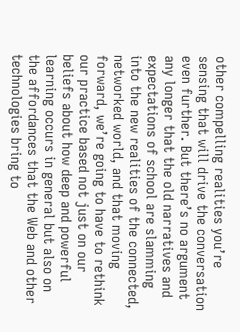other compelling realities you’re sensing that will drive the conversation even further. But there’s no argument any longer that the old narratives and expectations of school are slamming into the new realities of the connected, networked world, and that moving forward, we’re going to have to rethink our practice based not just on our beliefs about how deep and powerful learning occurs in general but also on the affordances that the Web and other technologies bring to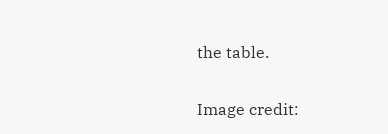the table.

Image credit: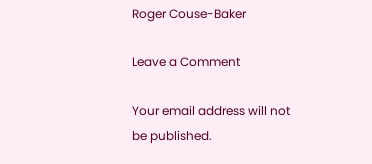Roger Couse-Baker

Leave a Comment

Your email address will not be published.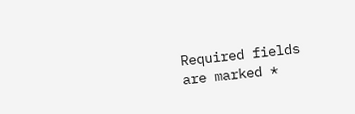Required fields are marked *